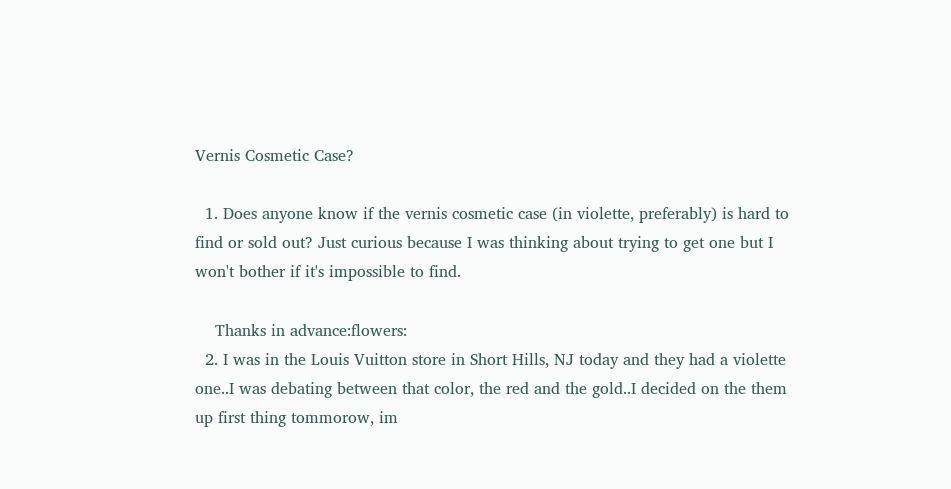Vernis Cosmetic Case?

  1. Does anyone know if the vernis cosmetic case (in violette, preferably) is hard to find or sold out? Just curious because I was thinking about trying to get one but I won't bother if it's impossible to find.

    Thanks in advance:flowers:
  2. I was in the Louis Vuitton store in Short Hills, NJ today and they had a violette one..I was debating between that color, the red and the gold..I decided on the them up first thing tommorow, im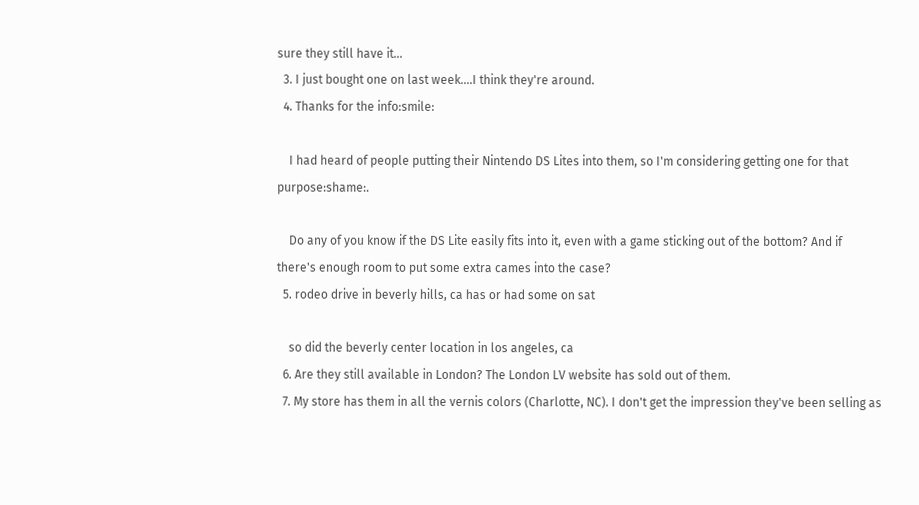sure they still have it...
  3. I just bought one on last week....I think they're around.
  4. Thanks for the info:smile:

    I had heard of people putting their Nintendo DS Lites into them, so I'm considering getting one for that purpose:shame:.

    Do any of you know if the DS Lite easily fits into it, even with a game sticking out of the bottom? And if there's enough room to put some extra cames into the case?
  5. rodeo drive in beverly hills, ca has or had some on sat

    so did the beverly center location in los angeles, ca
  6. Are they still available in London? The London LV website has sold out of them.
  7. My store has them in all the vernis colors (Charlotte, NC). I don't get the impression they've been selling as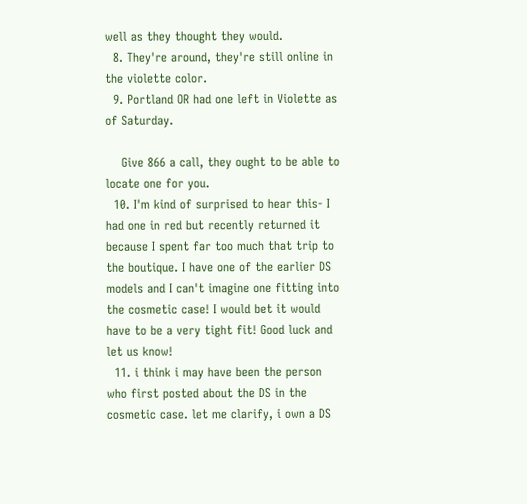well as they thought they would.
  8. They're around, they're still online in the violette color.
  9. Portland OR had one left in Violette as of Saturday.

    Give 866 a call, they ought to be able to locate one for you.
  10. I'm kind of surprised to hear this- I had one in red but recently returned it because I spent far too much that trip to the boutique. I have one of the earlier DS models and I can't imagine one fitting into the cosmetic case! I would bet it would have to be a very tight fit! Good luck and let us know!
  11. i think i may have been the person who first posted about the DS in the cosmetic case. let me clarify, i own a DS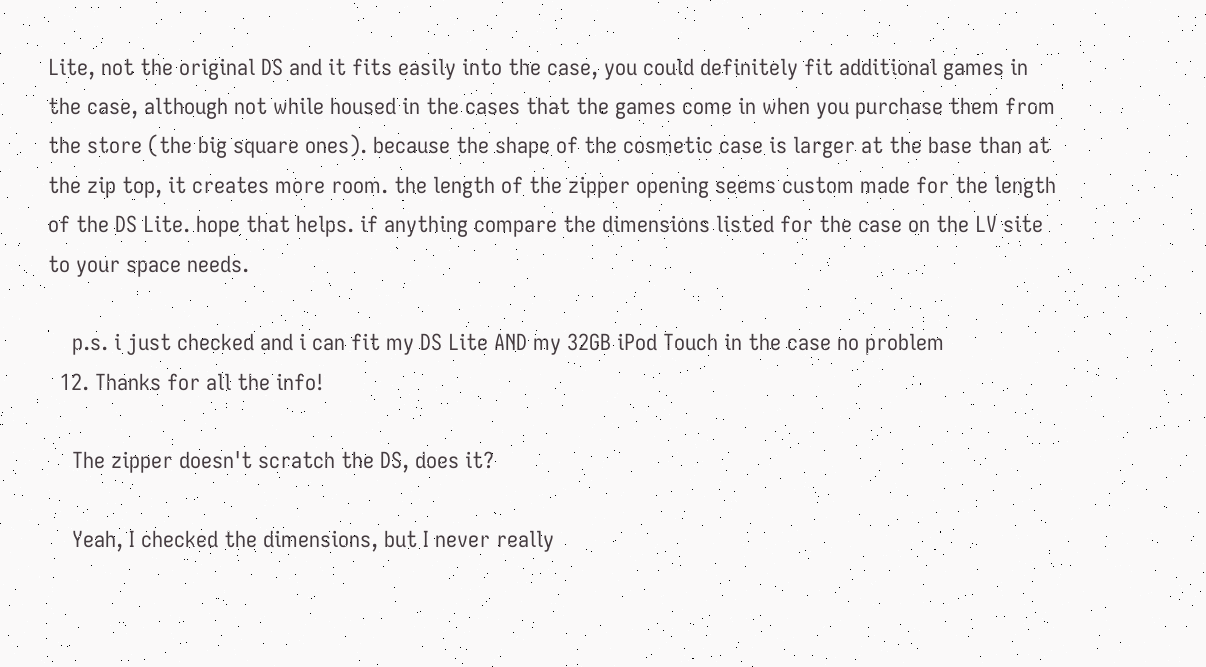Lite, not the original DS and it fits easily into the case, you could definitely fit additional games in the case, although not while housed in the cases that the games come in when you purchase them from the store (the big square ones). because the shape of the cosmetic case is larger at the base than at the zip top, it creates more room. the length of the zipper opening seems custom made for the length of the DS Lite. hope that helps. if anything compare the dimensions listed for the case on the LV site to your space needs.

    p.s. i just checked and i can fit my DS Lite AND my 32GB iPod Touch in the case no problem
  12. Thanks for all the info!

    The zipper doesn't scratch the DS, does it?

    Yeah, I checked the dimensions, but I never really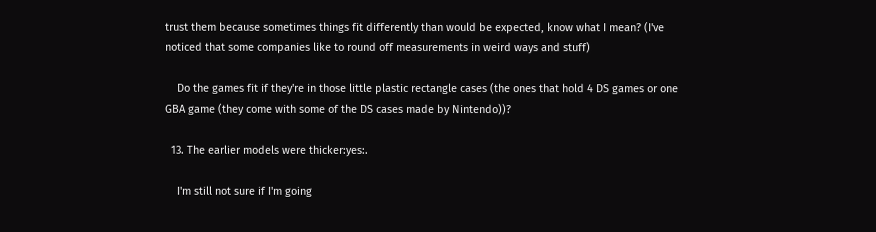trust them because sometimes things fit differently than would be expected, know what I mean? (I've noticed that some companies like to round off measurements in weird ways and stuff)

    Do the games fit if they're in those little plastic rectangle cases (the ones that hold 4 DS games or one GBA game (they come with some of the DS cases made by Nintendo))?

  13. The earlier models were thicker:yes:.

    I'm still not sure if I'm going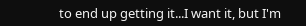to end up getting it...I want it, but I'm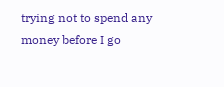trying not to spend any money before I go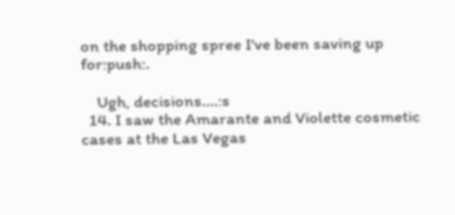on the shopping spree I've been saving up for:push:.

    Ugh, decisions....:s
  14. I saw the Amarante and Violette cosmetic cases at the Las Vegas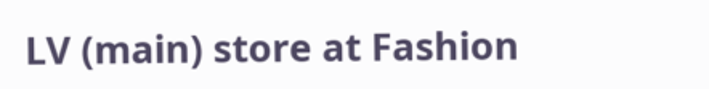LV (main) store at Fashion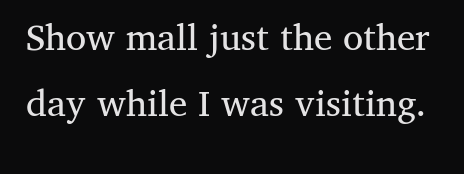Show mall just the other day while I was visiting.